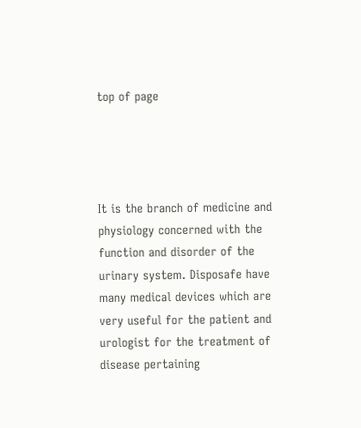top of page




It is the branch of medicine and physiology concerned with the function and disorder of the urinary system. Disposafe have many medical devices which are very useful for the patient and urologist for the treatment of disease pertaining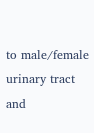to male/female urinary tract and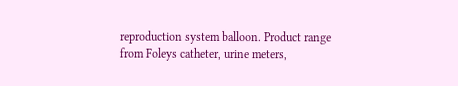reproduction system balloon. Product range from Foleys catheter, urine meters,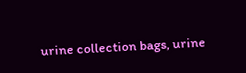urine collection bags, urine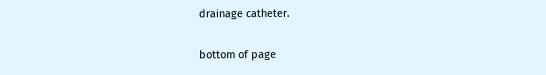drainage catheter.

bottom of page